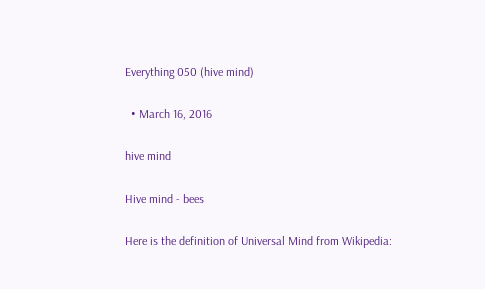Everything 050 (hive mind)

  • March 16, 2016

hive mind

Hive mind - bees

Here is the definition of Universal Mind from Wikipedia: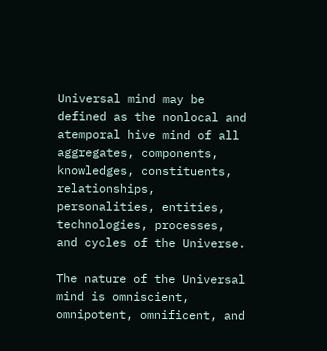Universal mind may be defined as the nonlocal and atemporal hive mind of all aggregates, components, knowledges, constituents, relationships, personalities, entities, technologies, processes, and cycles of the Universe.

The nature of the Universal mind is omniscient, omnipotent, omnificent, and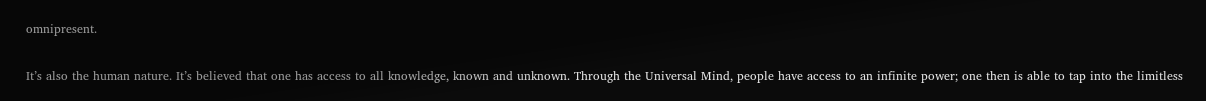omnipresent.

It’s also the human nature. It’s believed that one has access to all knowledge, known and unknown. Through the Universal Mind, people have access to an infinite power; one then is able to tap into the limitless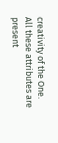creativity of the One. All these attributes are present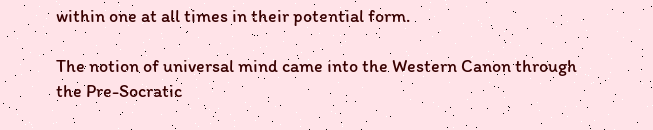within one at all times in their potential form.

The notion of universal mind came into the Western Canon through the Pre-Socratic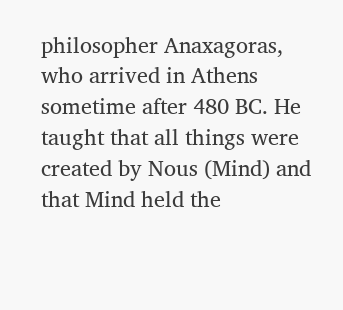philosopher Anaxagoras, who arrived in Athens sometime after 480 BC. He taught that all things were created by Nous (Mind) and that Mind held the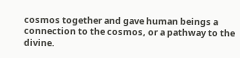cosmos together and gave human beings a connection to the cosmos, or a pathway to the divine.